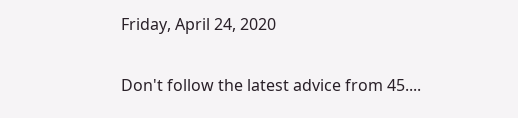Friday, April 24, 2020

Don't follow the latest advice from 45....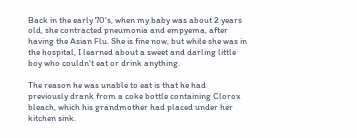Back in the early 70's, when my baby was about 2 years old, she contracted pneumonia and empyema, after having the Asian Flu. She is fine now, but while she was in the hospital, I learned about a sweet and darling little boy who couldn't eat or drink anything.

The reason he was unable to eat is that he had previously drank from a coke bottle containing Clorox bleach, which his grandmother had placed under her kitchen sink.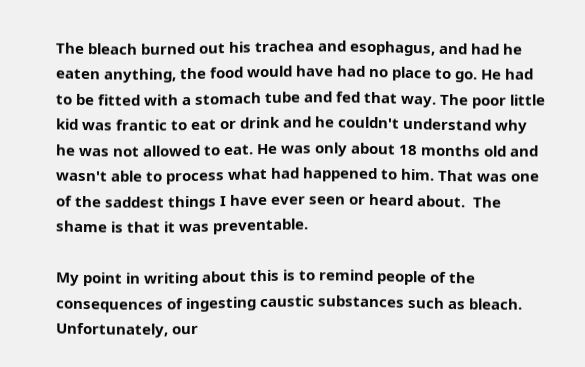The bleach burned out his trachea and esophagus, and had he eaten anything, the food would have had no place to go. He had to be fitted with a stomach tube and fed that way. The poor little kid was frantic to eat or drink and he couldn't understand why he was not allowed to eat. He was only about 18 months old and wasn't able to process what had happened to him. That was one of the saddest things I have ever seen or heard about.  The shame is that it was preventable.

My point in writing about this is to remind people of the consequences of ingesting caustic substances such as bleach.  Unfortunately, our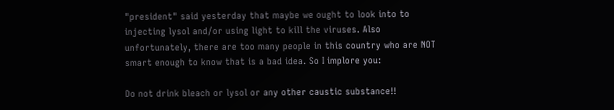"president" said yesterday that maybe we ought to look into to injecting lysol and/or using light to kill the viruses. Also unfortunately, there are too many people in this country who are NOT smart enough to know that is a bad idea. So I implore you:

Do not drink bleach or lysol or any other caustic substance!!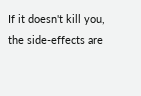If it doesn't kill you, the side-effects are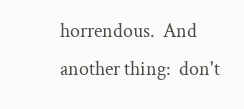horrendous.  And another thing:  don't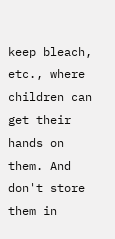keep bleach, etc., where children can get their hands on them. And don't store them in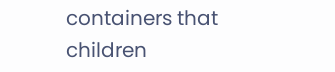containers that children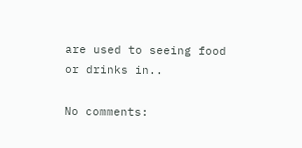are used to seeing food or drinks in..

No comments: